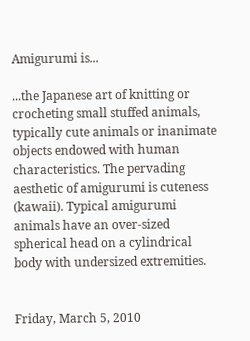Amigurumi is...

...the Japanese art of knitting or crocheting small stuffed animals, typically cute animals or inanimate objects endowed with human characteristics. The pervading aesthetic of amigurumi is cuteness (kawaii). Typical amigurumi animals have an over-sized spherical head on a cylindrical body with undersized extremities.


Friday, March 5, 2010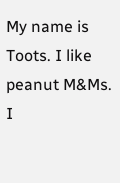My name is Toots. I like peanut M&Ms. I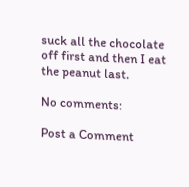suck all the chocolate off first and then I eat the peanut last.

No comments:

Post a Comment